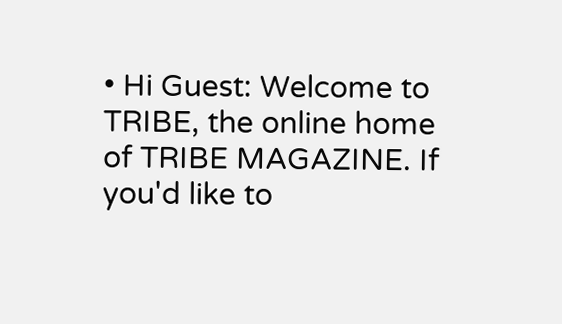• Hi Guest: Welcome to TRIBE, the online home of TRIBE MAGAZINE. If you'd like to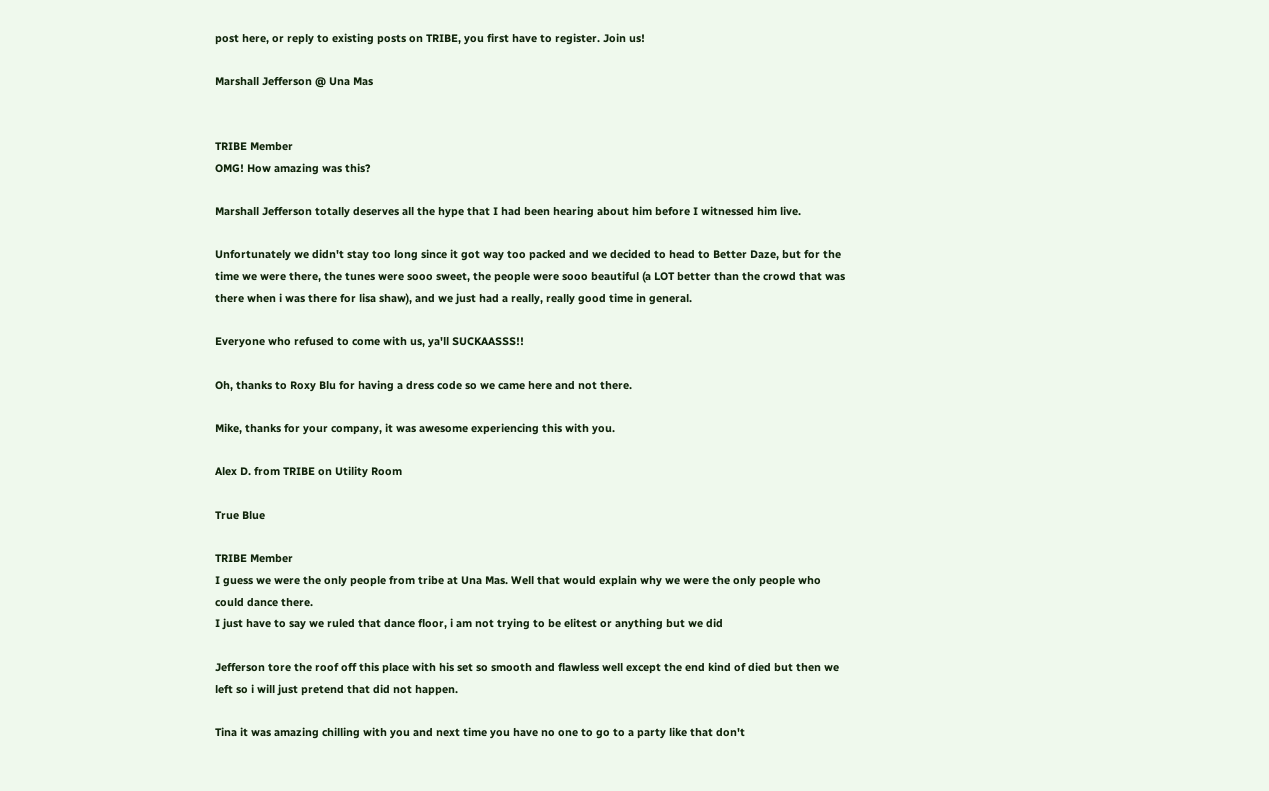post here, or reply to existing posts on TRIBE, you first have to register. Join us!

Marshall Jefferson @ Una Mas


TRIBE Member
OMG! How amazing was this?

Marshall Jefferson totally deserves all the hype that I had been hearing about him before I witnessed him live.

Unfortunately we didn't stay too long since it got way too packed and we decided to head to Better Daze, but for the time we were there, the tunes were sooo sweet, the people were sooo beautiful (a LOT better than the crowd that was there when i was there for lisa shaw), and we just had a really, really good time in general.

Everyone who refused to come with us, ya'll SUCKAASSS!!

Oh, thanks to Roxy Blu for having a dress code so we came here and not there.

Mike, thanks for your company, it was awesome experiencing this with you.

Alex D. from TRIBE on Utility Room

True Blue

TRIBE Member
I guess we were the only people from tribe at Una Mas. Well that would explain why we were the only people who could dance there.
I just have to say we ruled that dance floor, i am not trying to be elitest or anything but we did

Jefferson tore the roof off this place with his set so smooth and flawless well except the end kind of died but then we left so i will just pretend that did not happen.

Tina it was amazing chilling with you and next time you have no one to go to a party like that don't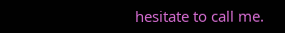hesitate to call me.